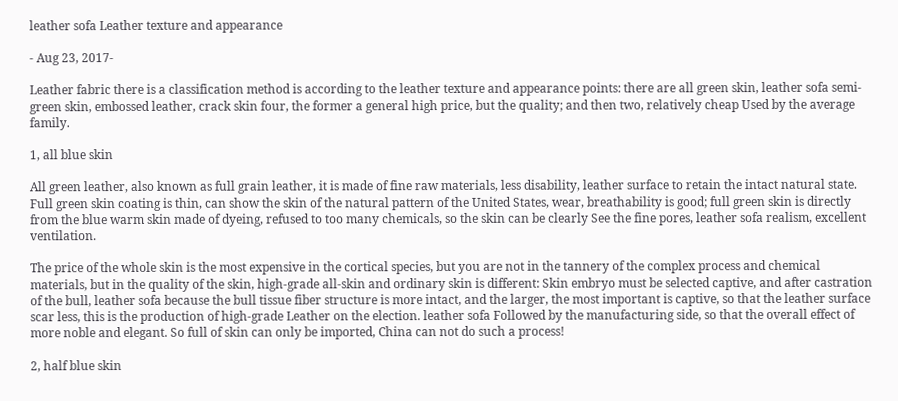leather sofa Leather texture and appearance

- Aug 23, 2017-

Leather fabric there is a classification method is according to the leather texture and appearance points: there are all green skin, leather sofa semi-green skin, embossed leather, crack skin four, the former a general high price, but the quality; and then two, relatively cheap Used by the average family.

1, all blue skin

All green leather, also known as full grain leather, it is made of fine raw materials, less disability, leather surface to retain the intact natural state. Full green skin coating is thin, can show the skin of the natural pattern of the United States, wear, breathability is good; full green skin is directly from the blue warm skin made of dyeing, refused to too many chemicals, so the skin can be clearly See the fine pores, leather sofa realism, excellent ventilation.

The price of the whole skin is the most expensive in the cortical species, but you are not in the tannery of the complex process and chemical materials, but in the quality of the skin, high-grade all-skin and ordinary skin is different: Skin embryo must be selected captive, and after castration of the bull, leather sofa because the bull tissue fiber structure is more intact, and the larger, the most important is captive, so that the leather surface scar less, this is the production of high-grade Leather on the election. leather sofa Followed by the manufacturing side, so that the overall effect of more noble and elegant. So full of skin can only be imported, China can not do such a process!

2, half blue skin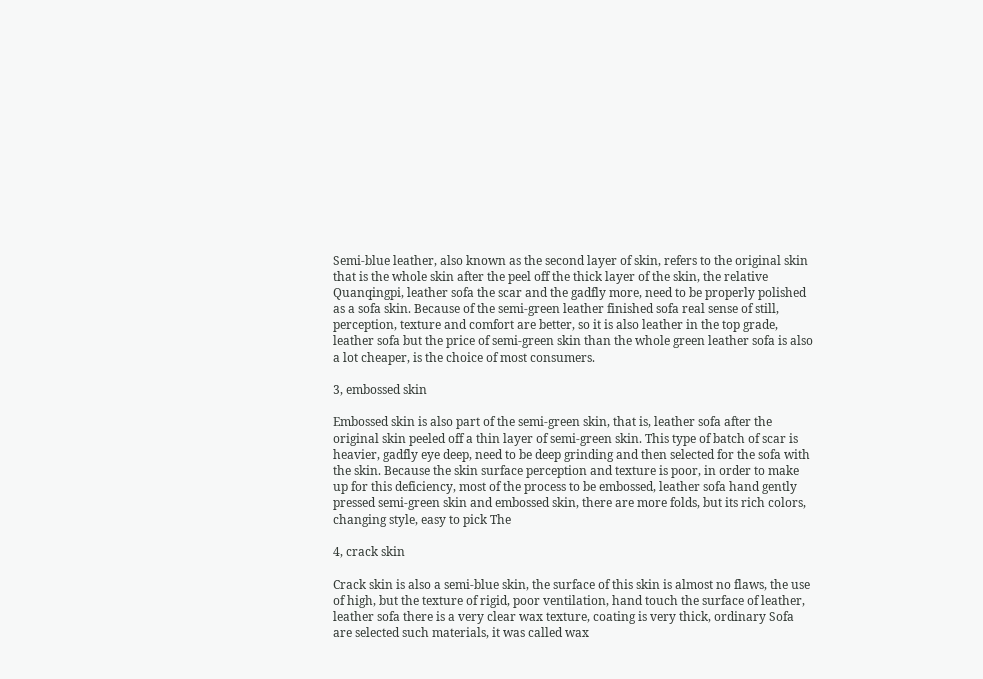Semi-blue leather, also known as the second layer of skin, refers to the original skin that is the whole skin after the peel off the thick layer of the skin, the relative Quanqingpi, leather sofa the scar and the gadfly more, need to be properly polished as a sofa skin. Because of the semi-green leather finished sofa real sense of still, perception, texture and comfort are better, so it is also leather in the top grade, leather sofa but the price of semi-green skin than the whole green leather sofa is also a lot cheaper, is the choice of most consumers.

3, embossed skin

Embossed skin is also part of the semi-green skin, that is, leather sofa after the original skin peeled off a thin layer of semi-green skin. This type of batch of scar is heavier, gadfly eye deep, need to be deep grinding and then selected for the sofa with the skin. Because the skin surface perception and texture is poor, in order to make up for this deficiency, most of the process to be embossed, leather sofa hand gently pressed semi-green skin and embossed skin, there are more folds, but its rich colors, changing style, easy to pick The

4, crack skin

Crack skin is also a semi-blue skin, the surface of this skin is almost no flaws, the use of high, but the texture of rigid, poor ventilation, hand touch the surface of leather, leather sofa there is a very clear wax texture, coating is very thick, ordinary Sofa are selected such materials, it was called wax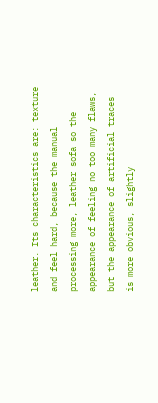leather. Its characteristics are: texture and feel hard, because the manual processing more, leather sofa so the appearance of feeling no too many flaws, but the appearance of artificial traces is more obvious, slightly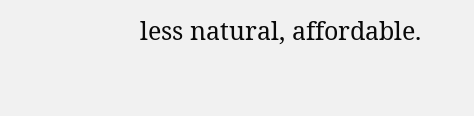less natural, affordable.